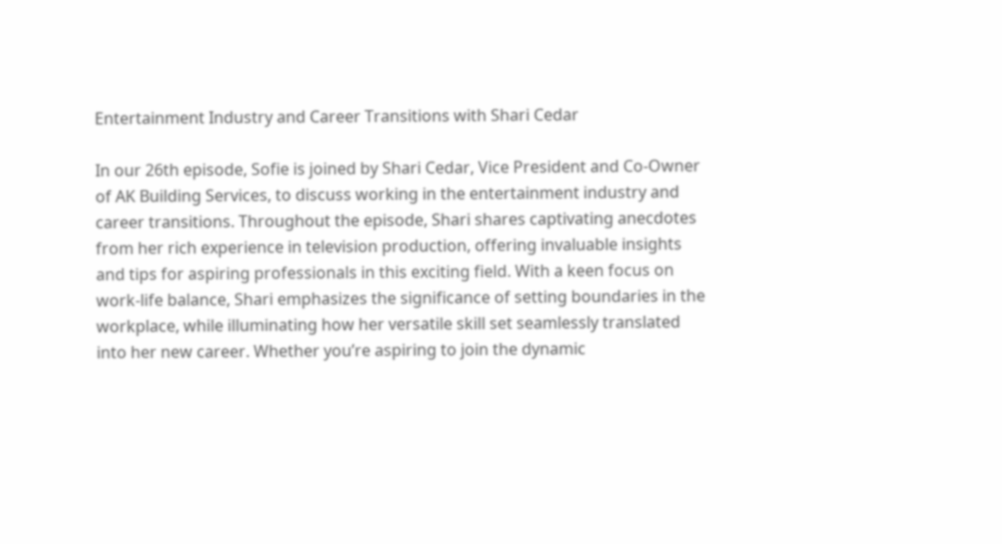Entertainment Industry and Career Transitions with Shari Cedar

In our 26th episode, Sofie is joined by Shari Cedar, Vice President and Co-Owner of AK Building Services, to discuss working in the entertainment industry and career transitions. Throughout the episode, Shari shares captivating anecdotes from her rich experience in television production, offering invaluable insights and tips for aspiring professionals in this exciting field. With a keen focus on work-life balance, Shari emphasizes the significance of setting boundaries in the workplace, while illuminating how her versatile skill set seamlessly translated into her new career. Whether you’re aspiring to join the dynamic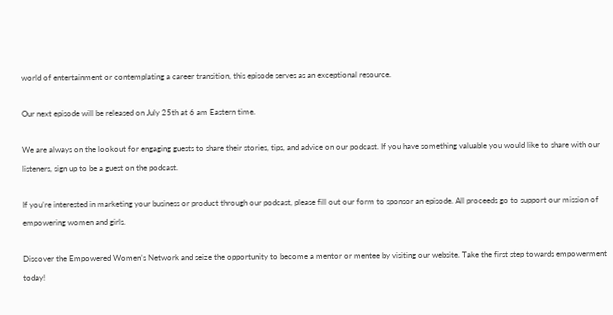world of entertainment or contemplating a career transition, this episode serves as an exceptional resource.

Our next episode will be released on July 25th at 6 am Eastern time.

We are always on the lookout for engaging guests to share their stories, tips, and advice on our podcast. If you have something valuable you would like to share with our listeners, sign up to be a guest on the podcast.

If you’re interested in marketing your business or product through our podcast, please fill out our form to sponsor an episode. All proceeds go to support our mission of empowering women and girls.

Discover the Empowered Women’s Network and seize the opportunity to become a mentor or mentee by visiting our website. Take the first step towards empowerment today!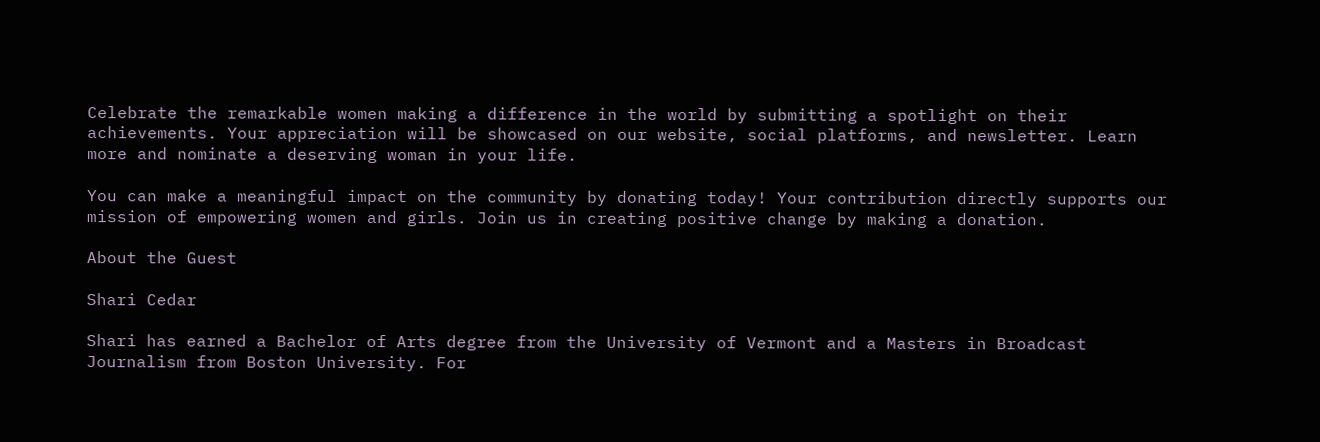Celebrate the remarkable women making a difference in the world by submitting a spotlight on their achievements. Your appreciation will be showcased on our website, social platforms, and newsletter. Learn more and nominate a deserving woman in your life.

You can make a meaningful impact on the community by donating today! Your contribution directly supports our mission of empowering women and girls. Join us in creating positive change by making a donation.

About the Guest

Shari Cedar

Shari has earned a Bachelor of Arts degree from the University of Vermont and a Masters in Broadcast Journalism from Boston University. For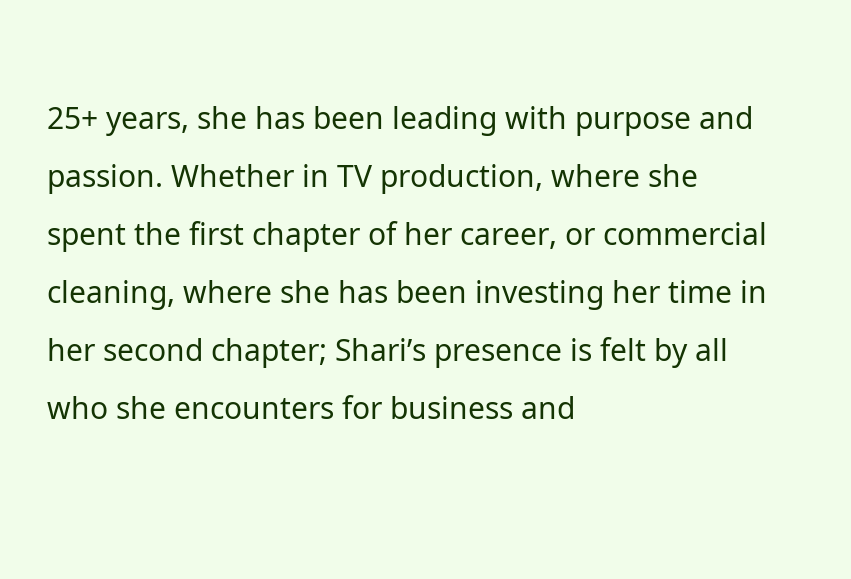25+ years, she has been leading with purpose and passion. Whether in TV production, where she spent the first chapter of her career, or commercial cleaning, where she has been investing her time in her second chapter; Shari’s presence is felt by all who she encounters for business and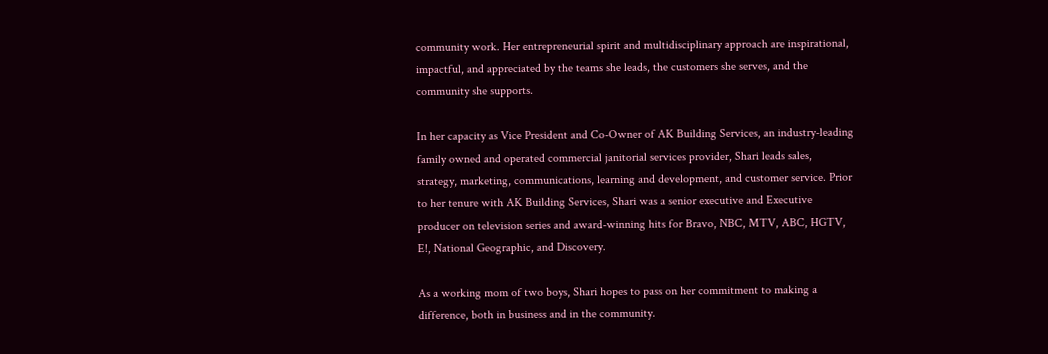community work. Her entrepreneurial spirit and multidisciplinary approach are inspirational, impactful, and appreciated by the teams she leads, the customers she serves, and the community she supports.

In her capacity as Vice President and Co-Owner of AK Building Services, an industry-leading family owned and operated commercial janitorial services provider, Shari leads sales, strategy, marketing, communications, learning and development, and customer service. Prior to her tenure with AK Building Services, Shari was a senior executive and Executive producer on television series and award-winning hits for Bravo, NBC, MTV, ABC, HGTV, E!, National Geographic, and Discovery.

As a working mom of two boys, Shari hopes to pass on her commitment to making a difference, both in business and in the community.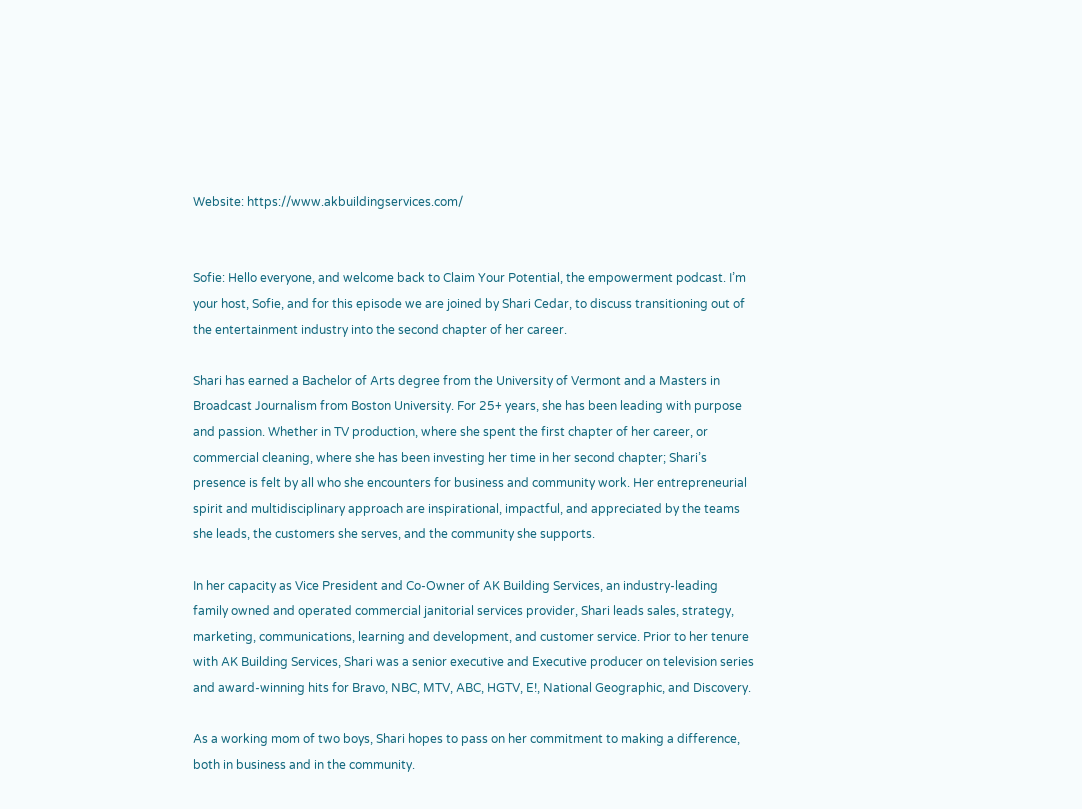Website: https://www.akbuildingservices.com/


Sofie: Hello everyone, and welcome back to Claim Your Potential, the empowerment podcast. I’m your host, Sofie, and for this episode we are joined by Shari Cedar, to discuss transitioning out of the entertainment industry into the second chapter of her career.

Shari has earned a Bachelor of Arts degree from the University of Vermont and a Masters in Broadcast Journalism from Boston University. For 25+ years, she has been leading with purpose and passion. Whether in TV production, where she spent the first chapter of her career, or commercial cleaning, where she has been investing her time in her second chapter; Shari’s presence is felt by all who she encounters for business and community work. Her entrepreneurial spirit and multidisciplinary approach are inspirational, impactful, and appreciated by the teams she leads, the customers she serves, and the community she supports.

In her capacity as Vice President and Co-Owner of AK Building Services, an industry-leading family owned and operated commercial janitorial services provider, Shari leads sales, strategy, marketing, communications, learning and development, and customer service. Prior to her tenure with AK Building Services, Shari was a senior executive and Executive producer on television series and award-winning hits for Bravo, NBC, MTV, ABC, HGTV, E!, National Geographic, and Discovery.

As a working mom of two boys, Shari hopes to pass on her commitment to making a difference, both in business and in the community.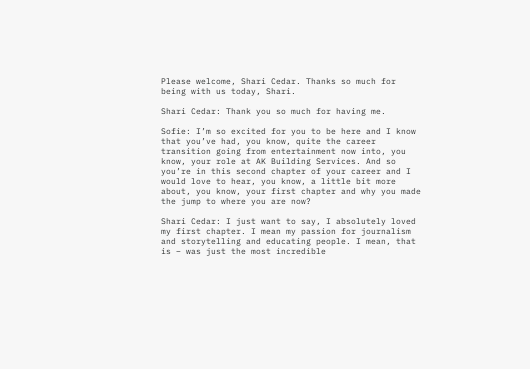Please welcome, Shari Cedar. Thanks so much for being with us today, Shari.

Shari Cedar: Thank you so much for having me.

Sofie: I’m so excited for you to be here and I know that you’ve had, you know, quite the career transition going from entertainment now into, you know, your role at AK Building Services. And so you’re in this second chapter of your career and I would love to hear, you know, a little bit more about, you know, your first chapter and why you made the jump to where you are now?

Shari Cedar: I just want to say, I absolutely loved my first chapter. I mean my passion for journalism and storytelling and educating people. I mean, that is – was just the most incredible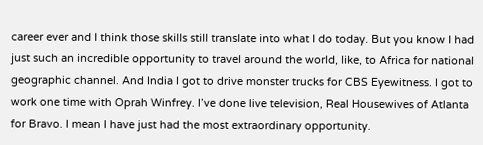career ever and I think those skills still translate into what I do today. But you know I had just such an incredible opportunity to travel around the world, like, to Africa for national geographic channel. And India I got to drive monster trucks for CBS Eyewitness. I got to work one time with Oprah Winfrey. I’ve done live television, Real Housewives of Atlanta for Bravo. I mean I have just had the most extraordinary opportunity.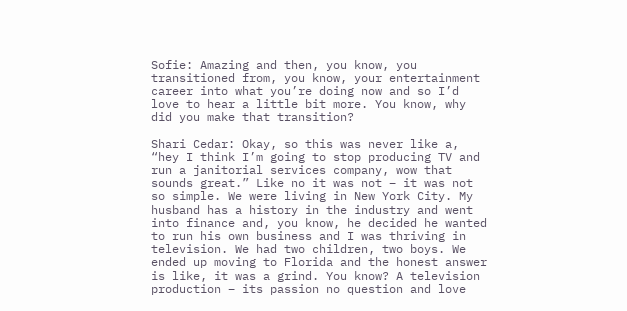Sofie: Amazing and then, you know, you transitioned from, you know, your entertainment career into what you’re doing now and so I’d love to hear a little bit more. You know, why did you make that transition?

Shari Cedar: Okay, so this was never like a, “hey I think I’m going to stop producing TV and run a janitorial services company, wow that sounds great.” Like no it was not – it was not so simple. We were living in New York City. My husband has a history in the industry and went into finance and, you know, he decided he wanted to run his own business and I was thriving in television. We had two children, two boys. We ended up moving to Florida and the honest answer is like, it was a grind. You know? A television production – its passion no question and love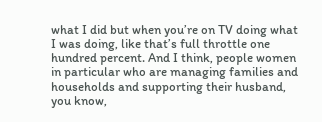what I did but when you’re on TV doing what I was doing, like that’s full throttle one hundred percent. And I think, people women in particular who are managing families and households and supporting their husband, you know,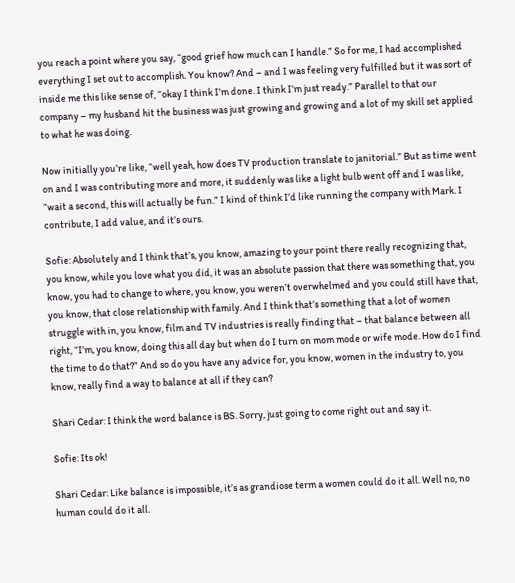you reach a point where you say, “good grief how much can I handle.” So for me, I had accomplished everything I set out to accomplish. You know? And – and I was feeling very fulfilled but it was sort of inside me this like sense of, “okay I think I’m done. I think I’m just ready.” Parallel to that our company – my husband hit the business was just growing and growing and a lot of my skill set applied to what he was doing.

Now initially you’re like, “well yeah, how does TV production translate to janitorial.” But as time went on and I was contributing more and more, it suddenly was like a light bulb went off and I was like, “wait a second, this will actually be fun.” I kind of think I’d like running the company with Mark. I contribute, I add value, and it’s ours.

Sofie: Absolutely and I think that’s, you know, amazing to your point there really recognizing that, you know, while you love what you did, it was an absolute passion that there was something that, you know, you had to change to where, you know, you weren’t overwhelmed and you could still have that, you know, that close relationship with family. And I think that’s something that a lot of women struggle with in, you know, film and TV industries is really finding that – that balance between all right, “I’m, you know, doing this all day but when do I turn on mom mode or wife mode. How do I find the time to do that?” And so do you have any advice for, you know, women in the industry to, you know, really find a way to balance at all if they can?

Shari Cedar: I think the word balance is BS. Sorry, just going to come right out and say it.

Sofie: Its ok!

Shari Cedar: Like balance is impossible, it’s as grandiose term a women could do it all. Well no, no human could do it all.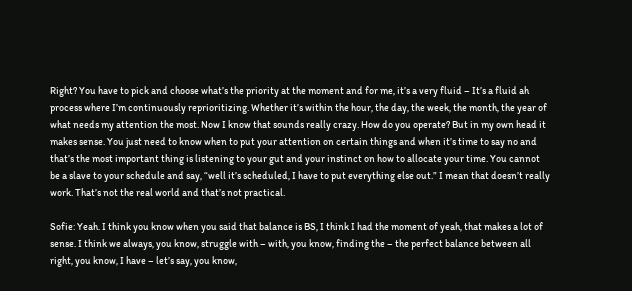Right? You have to pick and choose what’s the priority at the moment and for me, it’s a very fluid – It’s a fluid ah process where I’m continuously reprioritizing. Whether it’s within the hour, the day, the week, the month, the year of what needs my attention the most. Now I know that sounds really crazy. How do you operate? But in my own head it makes sense. You just need to know when to put your attention on certain things and when it’s time to say no and that’s the most important thing is listening to your gut and your instinct on how to allocate your time. You cannot be a slave to your schedule and say, “well it’s scheduled, I have to put everything else out.” I mean that doesn’t really work. That’s not the real world and that’s not practical.

Sofie: Yeah. I think you know when you said that balance is BS, I think I had the moment of yeah, that makes a lot of sense. I think we always, you know, struggle with – with, you know, finding the – the perfect balance between all right, you know, I have – let’s say, you know,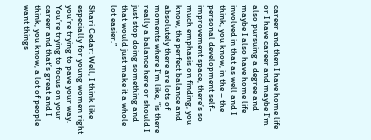career and then I have home life or I have career and maybe I’m also pursuing a degree and maybe I also have home life involved in that as well and I think, you know, in the – the personal development self-improvement space, there’s so much emphasis on finding, you know, the perfect balance and absolutely there are lots of moments where I’m like, “is there really a balance here or should I just stop doing something and that would just make it a whole lot easier.”

Shari Cedar: Well, I think like especially for young women right you’re trying to pave your way. You’re trying to focus on your career and that’s great and I think, you know, a lot of people want things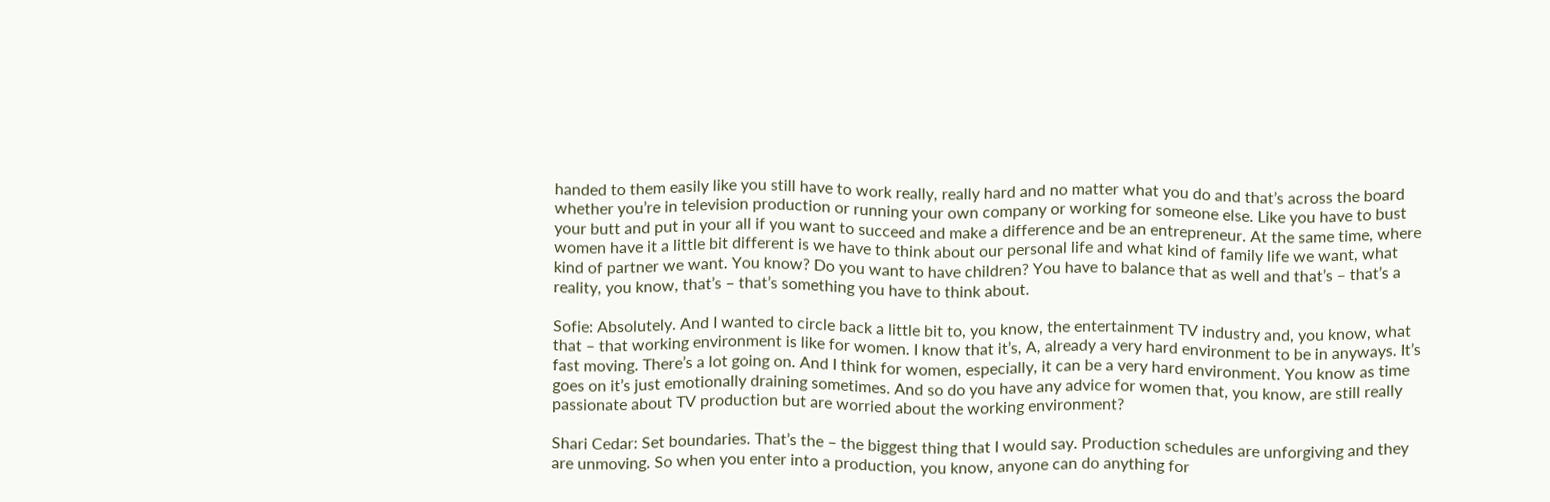handed to them easily like you still have to work really, really hard and no matter what you do and that’s across the board whether you’re in television production or running your own company or working for someone else. Like you have to bust your butt and put in your all if you want to succeed and make a difference and be an entrepreneur. At the same time, where women have it a little bit different is we have to think about our personal life and what kind of family life we want, what kind of partner we want. You know? Do you want to have children? You have to balance that as well and that’s – that’s a reality, you know, that’s – that’s something you have to think about.

Sofie: Absolutely. And I wanted to circle back a little bit to, you know, the entertainment TV industry and, you know, what that – that working environment is like for women. I know that it’s, A, already a very hard environment to be in anyways. It’s fast moving. There’s a lot going on. And I think for women, especially, it can be a very hard environment. You know as time goes on it’s just emotionally draining sometimes. And so do you have any advice for women that, you know, are still really passionate about TV production but are worried about the working environment?

Shari Cedar: Set boundaries. That’s the – the biggest thing that I would say. Production schedules are unforgiving and they are unmoving. So when you enter into a production, you know, anyone can do anything for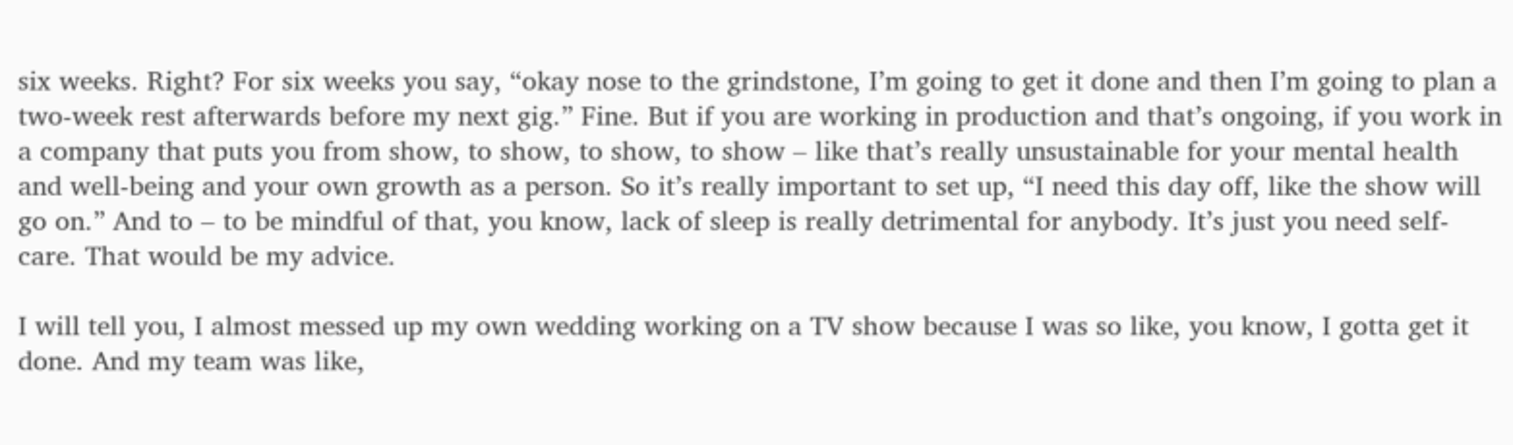six weeks. Right? For six weeks you say, “okay nose to the grindstone, I’m going to get it done and then I’m going to plan a two-week rest afterwards before my next gig.” Fine. But if you are working in production and that’s ongoing, if you work in a company that puts you from show, to show, to show, to show – like that’s really unsustainable for your mental health and well-being and your own growth as a person. So it’s really important to set up, “I need this day off, like the show will go on.” And to – to be mindful of that, you know, lack of sleep is really detrimental for anybody. It’s just you need self-care. That would be my advice.

I will tell you, I almost messed up my own wedding working on a TV show because I was so like, you know, I gotta get it done. And my team was like,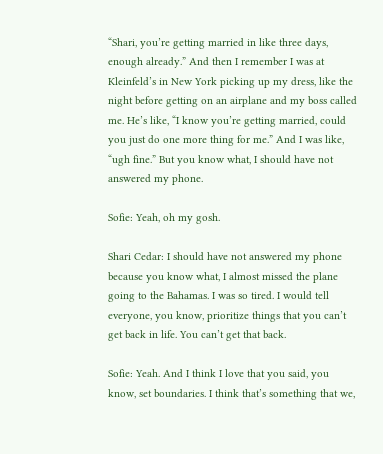“Shari, you’re getting married in like three days, enough already.” And then I remember I was at Kleinfeld’s in New York picking up my dress, like the night before getting on an airplane and my boss called me. He’s like, “I know you’re getting married, could you just do one more thing for me.” And I was like, “ugh fine.” But you know what, I should have not answered my phone.

Sofie: Yeah, oh my gosh.

Shari Cedar: I should have not answered my phone because you know what, I almost missed the plane going to the Bahamas. I was so tired. I would tell everyone, you know, prioritize things that you can’t get back in life. You can’t get that back.

Sofie: Yeah. And I think I love that you said, you know, set boundaries. I think that’s something that we,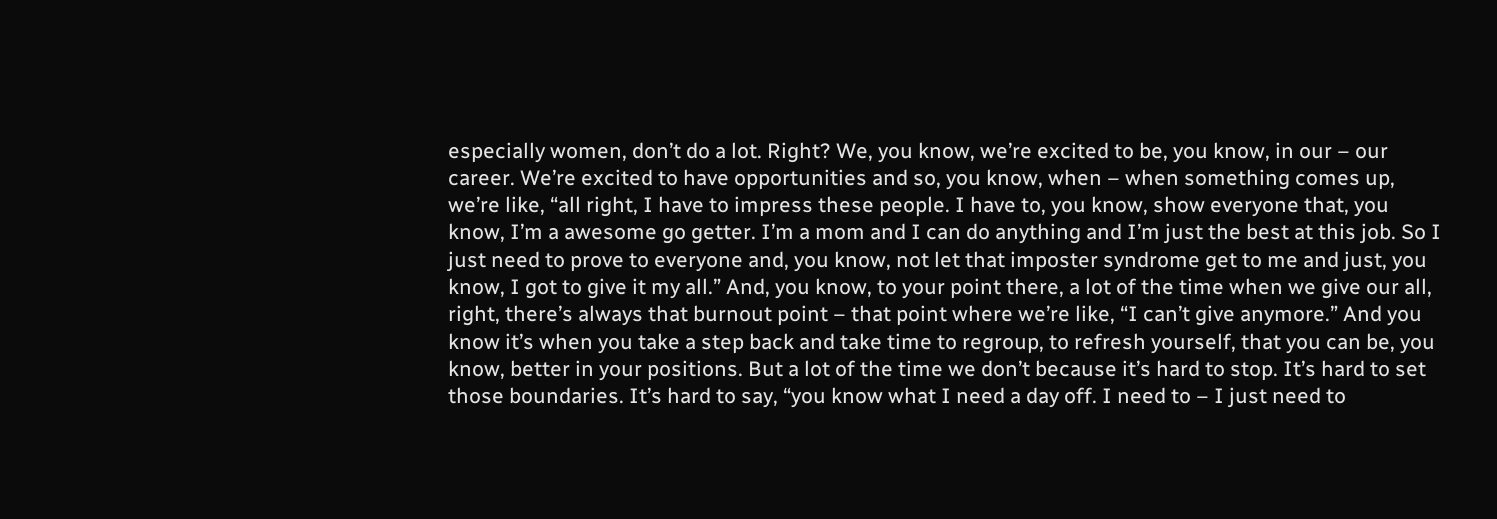especially women, don’t do a lot. Right? We, you know, we’re excited to be, you know, in our – our career. We’re excited to have opportunities and so, you know, when – when something comes up, we’re like, “all right, I have to impress these people. I have to, you know, show everyone that, you know, I’m a awesome go getter. I’m a mom and I can do anything and I’m just the best at this job. So I just need to prove to everyone and, you know, not let that imposter syndrome get to me and just, you know, I got to give it my all.” And, you know, to your point there, a lot of the time when we give our all, right, there’s always that burnout point – that point where we’re like, “I can’t give anymore.” And you know it’s when you take a step back and take time to regroup, to refresh yourself, that you can be, you know, better in your positions. But a lot of the time we don’t because it’s hard to stop. It’s hard to set those boundaries. It’s hard to say, “you know what I need a day off. I need to – I just need to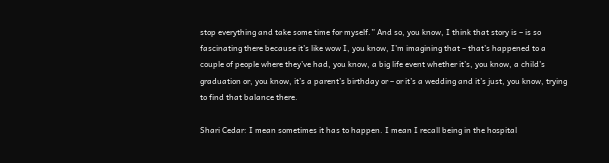stop everything and take some time for myself.” And so, you know, I think that story is – is so fascinating there because it’s like wow I, you know, I’m imagining that – that’s happened to a couple of people where they’ve had, you know, a big life event whether it’s, you know, a child’s graduation or, you know, it’s a parent’s birthday or – or it’s a wedding and it’s just, you know, trying to find that balance there.

Shari Cedar: I mean sometimes it has to happen. I mean I recall being in the hospital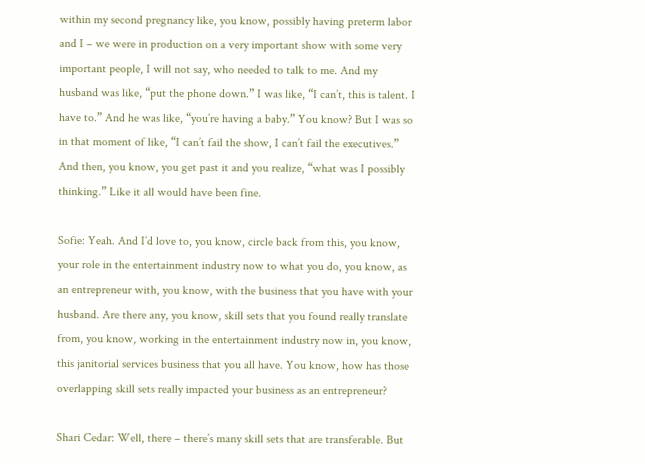within my second pregnancy like, you know, possibly having preterm labor and I – we were in production on a very important show with some very important people, I will not say, who needed to talk to me. And my husband was like, “put the phone down.” I was like, “I can’t, this is talent. I have to.” And he was like, “you’re having a baby.” You know? But I was so in that moment of like, “I can’t fail the show, I can’t fail the executives.” And then, you know, you get past it and you realize, “what was I possibly thinking.” Like it all would have been fine.

Sofie: Yeah. And I’d love to, you know, circle back from this, you know, your role in the entertainment industry now to what you do, you know, as an entrepreneur with, you know, with the business that you have with your husband. Are there any, you know, skill sets that you found really translate from, you know, working in the entertainment industry now in, you know, this janitorial services business that you all have. You know, how has those overlapping skill sets really impacted your business as an entrepreneur?

Shari Cedar: Well, there – there’s many skill sets that are transferable. But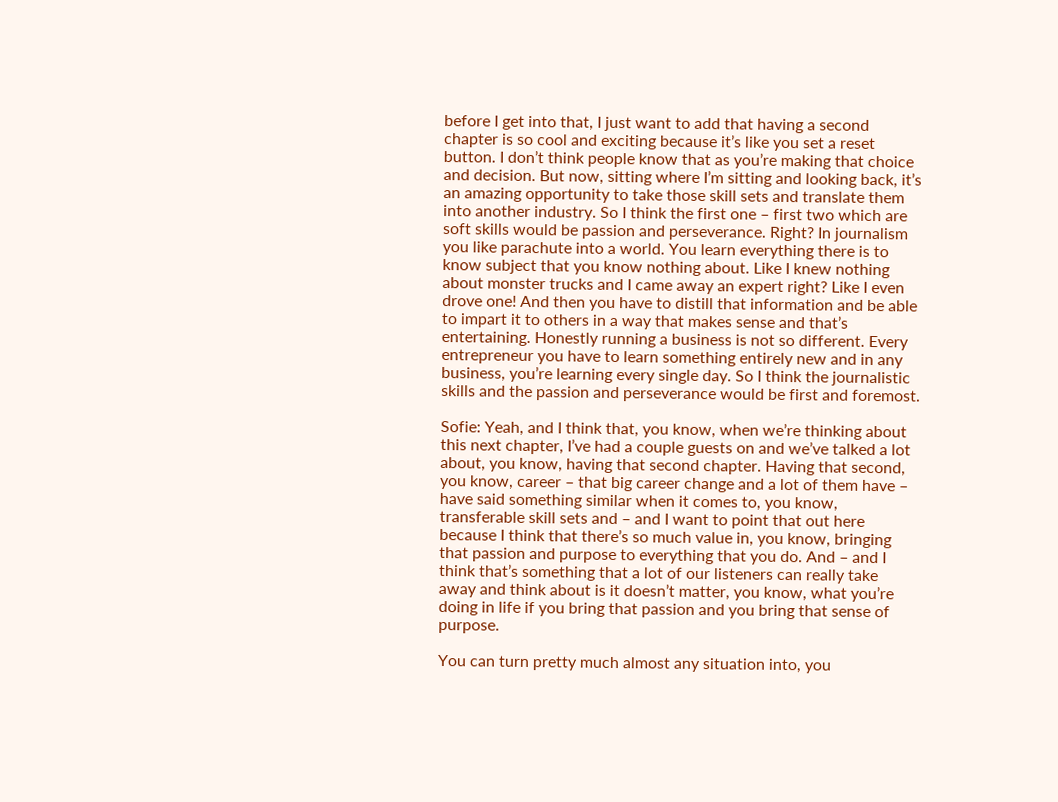before I get into that, I just want to add that having a second chapter is so cool and exciting because it’s like you set a reset button. I don’t think people know that as you’re making that choice and decision. But now, sitting where I’m sitting and looking back, it’s an amazing opportunity to take those skill sets and translate them into another industry. So I think the first one – first two which are soft skills would be passion and perseverance. Right? In journalism you like parachute into a world. You learn everything there is to know subject that you know nothing about. Like I knew nothing about monster trucks and I came away an expert right? Like I even drove one! And then you have to distill that information and be able to impart it to others in a way that makes sense and that’s entertaining. Honestly running a business is not so different. Every entrepreneur you have to learn something entirely new and in any business, you’re learning every single day. So I think the journalistic skills and the passion and perseverance would be first and foremost.

Sofie: Yeah, and I think that, you know, when we’re thinking about this next chapter, I’ve had a couple guests on and we’ve talked a lot about, you know, having that second chapter. Having that second, you know, career – that big career change and a lot of them have – have said something similar when it comes to, you know, transferable skill sets and – and I want to point that out here because I think that there’s so much value in, you know, bringing that passion and purpose to everything that you do. And – and I think that’s something that a lot of our listeners can really take away and think about is it doesn’t matter, you know, what you’re doing in life if you bring that passion and you bring that sense of purpose.

You can turn pretty much almost any situation into, you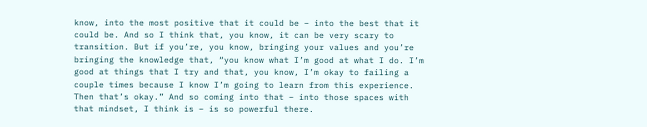know, into the most positive that it could be – into the best that it could be. And so I think that, you know, it can be very scary to transition. But if you’re, you know, bringing your values and you’re bringing the knowledge that, “you know what I’m good at what I do. I’m good at things that I try and that, you know, I’m okay to failing a couple times because I know I’m going to learn from this experience. Then that’s okay.” And so coming into that – into those spaces with that mindset, I think is – is so powerful there.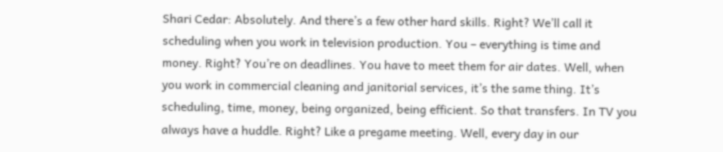Shari Cedar: Absolutely. And there’s a few other hard skills. Right? We’ll call it scheduling when you work in television production. You – everything is time and money. Right? You’re on deadlines. You have to meet them for air dates. Well, when you work in commercial cleaning and janitorial services, it’s the same thing. It’s scheduling, time, money, being organized, being efficient. So that transfers. In TV you always have a huddle. Right? Like a pregame meeting. Well, every day in our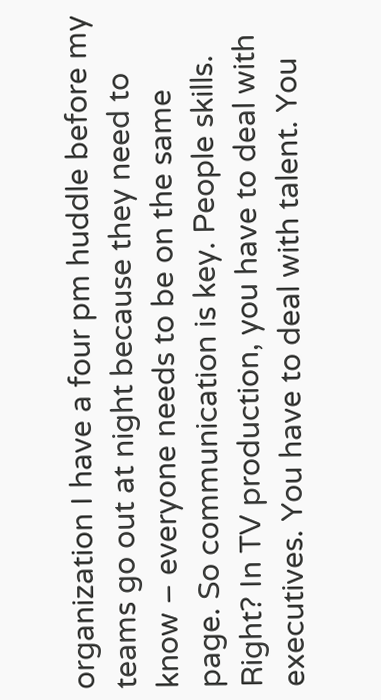organization I have a four pm huddle before my teams go out at night because they need to know – everyone needs to be on the same page. So communication is key. People skills. Right? In TV production, you have to deal with executives. You have to deal with talent. You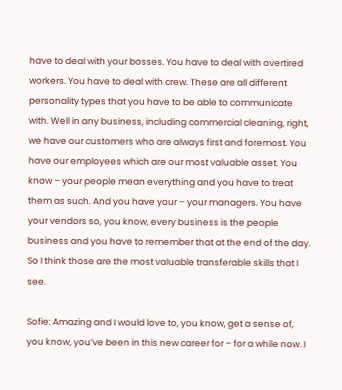have to deal with your bosses. You have to deal with overtired workers. You have to deal with crew. These are all different personality types that you have to be able to communicate with. Well in any business, including commercial cleaning, right, we have our customers who are always first and foremost. You have our employees which are our most valuable asset. You know – your people mean everything and you have to treat them as such. And you have your – your managers. You have your vendors so, you know, every business is the people business and you have to remember that at the end of the day. So I think those are the most valuable transferable skills that I see.

Sofie: Amazing and I would love to, you know, get a sense of, you know, you’ve been in this new career for – for a while now. I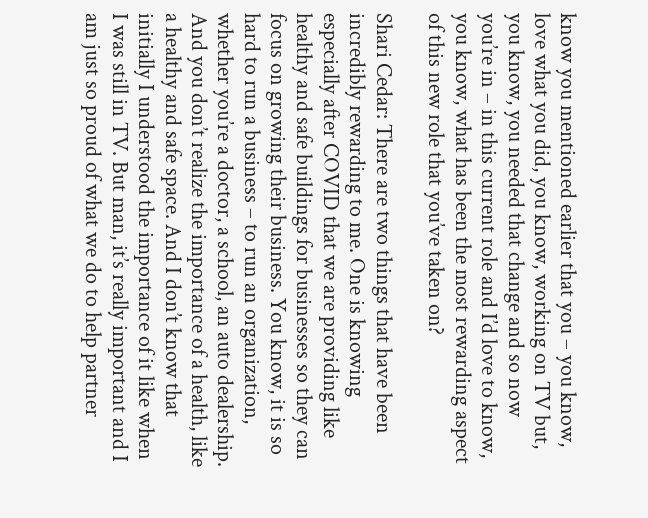know you mentioned earlier that you – you know, love what you did, you know, working on TV but, you know, you needed that change and so now you’re in – in this current role and I’d love to know, you know, what has been the most rewarding aspect of this new role that you’ve taken on?

Shari Cedar: There are two things that have been incredibly rewarding to me. One is knowing especially after COVID that we are providing like healthy and safe buildings for businesses so they can focus on growing their business. You know, it is so hard to run a business – to run an organization, whether you’re a doctor, a school, an auto dealership. And you don’t realize the importance of a health, like a healthy and safe space. And I don’t know that initially I understood the importance of it like when I was still in TV. But man, it’s really important and I am just so proud of what we do to help partner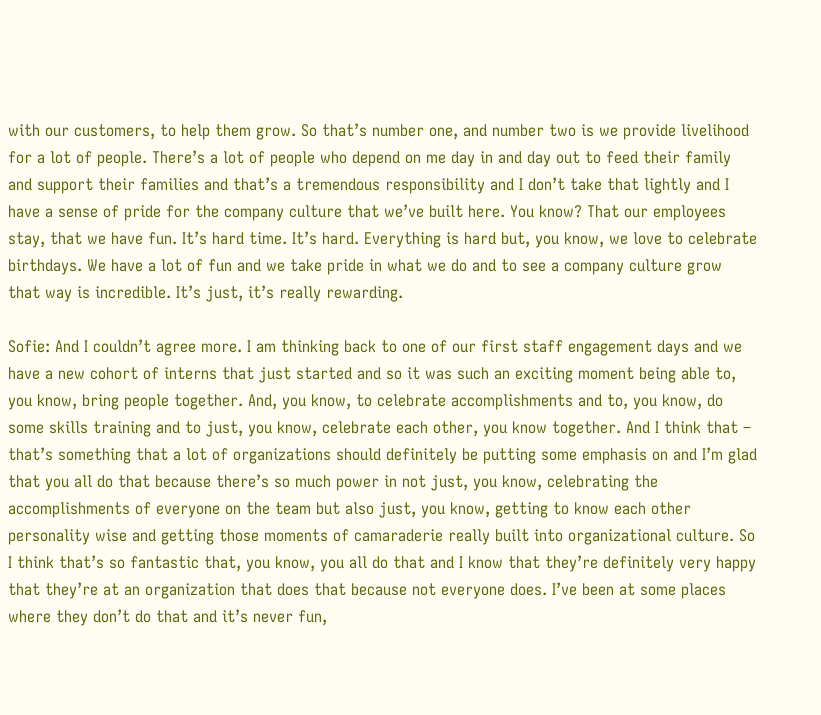with our customers, to help them grow. So that’s number one, and number two is we provide livelihood for a lot of people. There’s a lot of people who depend on me day in and day out to feed their family and support their families and that’s a tremendous responsibility and I don’t take that lightly and I have a sense of pride for the company culture that we’ve built here. You know? That our employees stay, that we have fun. It’s hard time. It’s hard. Everything is hard but, you know, we love to celebrate birthdays. We have a lot of fun and we take pride in what we do and to see a company culture grow that way is incredible. It’s just, it’s really rewarding.

Sofie: And I couldn’t agree more. I am thinking back to one of our first staff engagement days and we have a new cohort of interns that just started and so it was such an exciting moment being able to, you know, bring people together. And, you know, to celebrate accomplishments and to, you know, do some skills training and to just, you know, celebrate each other, you know together. And I think that – that’s something that a lot of organizations should definitely be putting some emphasis on and I’m glad that you all do that because there’s so much power in not just, you know, celebrating the accomplishments of everyone on the team but also just, you know, getting to know each other personality wise and getting those moments of camaraderie really built into organizational culture. So I think that’s so fantastic that, you know, you all do that and I know that they’re definitely very happy that they’re at an organization that does that because not everyone does. I’ve been at some places where they don’t do that and it’s never fun,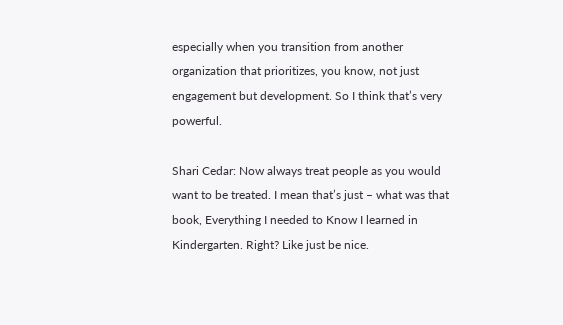especially when you transition from another organization that prioritizes, you know, not just engagement but development. So I think that’s very powerful.

Shari Cedar: Now always treat people as you would want to be treated. I mean that’s just – what was that book, Everything I needed to Know I learned in Kindergarten. Right? Like just be nice.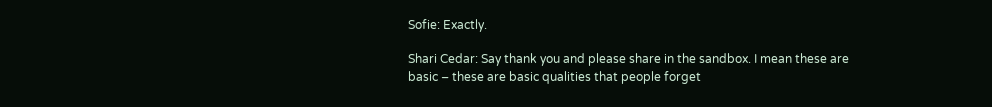Sofie: Exactly.

Shari Cedar: Say thank you and please share in the sandbox. I mean these are basic – these are basic qualities that people forget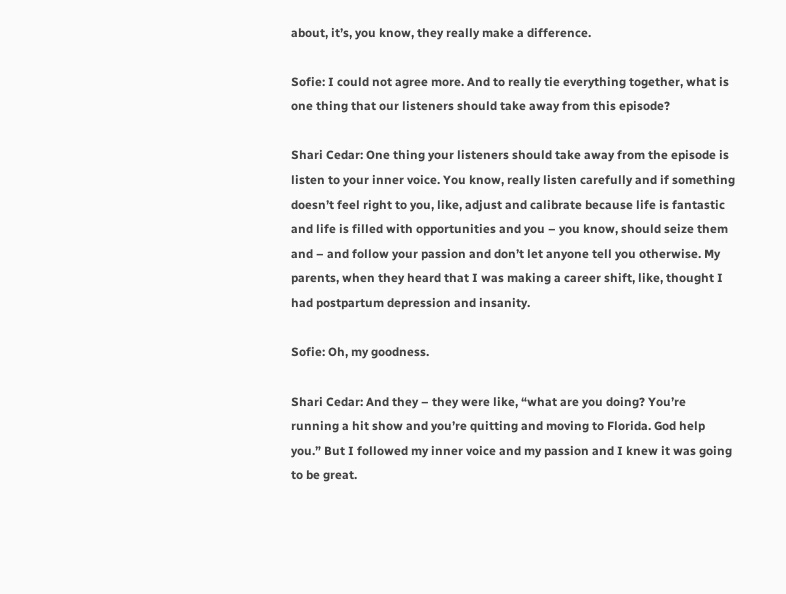about, it’s, you know, they really make a difference.

Sofie: I could not agree more. And to really tie everything together, what is one thing that our listeners should take away from this episode?

Shari Cedar: One thing your listeners should take away from the episode is listen to your inner voice. You know, really listen carefully and if something doesn’t feel right to you, like, adjust and calibrate because life is fantastic and life is filled with opportunities and you – you know, should seize them and – and follow your passion and don’t let anyone tell you otherwise. My parents, when they heard that I was making a career shift, like, thought I had postpartum depression and insanity.

Sofie: Oh, my goodness.

Shari Cedar: And they – they were like, “what are you doing? You’re running a hit show and you’re quitting and moving to Florida. God help you.” But I followed my inner voice and my passion and I knew it was going to be great.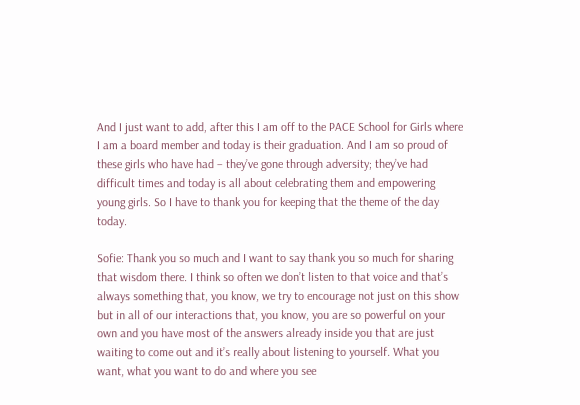And I just want to add, after this I am off to the PACE School for Girls where I am a board member and today is their graduation. And I am so proud of these girls who have had – they’ve gone through adversity; they’ve had difficult times and today is all about celebrating them and empowering young girls. So I have to thank you for keeping that the theme of the day today.

Sofie: Thank you so much and I want to say thank you so much for sharing that wisdom there. I think so often we don’t listen to that voice and that’s always something that, you know, we try to encourage not just on this show but in all of our interactions that, you know, you are so powerful on your own and you have most of the answers already inside you that are just waiting to come out and it’s really about listening to yourself. What you want, what you want to do and where you see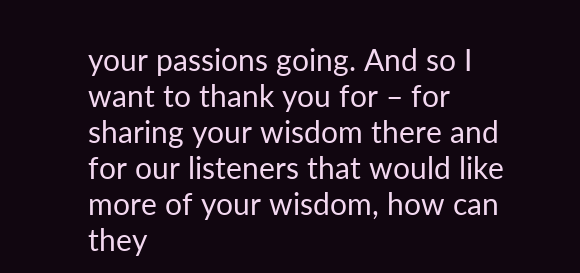your passions going. And so I want to thank you for – for sharing your wisdom there and for our listeners that would like more of your wisdom, how can they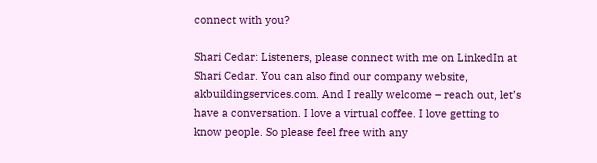connect with you?

Shari Cedar: Listeners, please connect with me on LinkedIn at Shari Cedar. You can also find our company website, akbuildingservices.com. And I really welcome – reach out, let’s have a conversation. I love a virtual coffee. I love getting to know people. So please feel free with any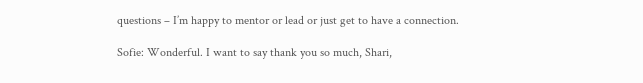questions – I’m happy to mentor or lead or just get to have a connection.

Sofie: Wonderful. I want to say thank you so much, Shari,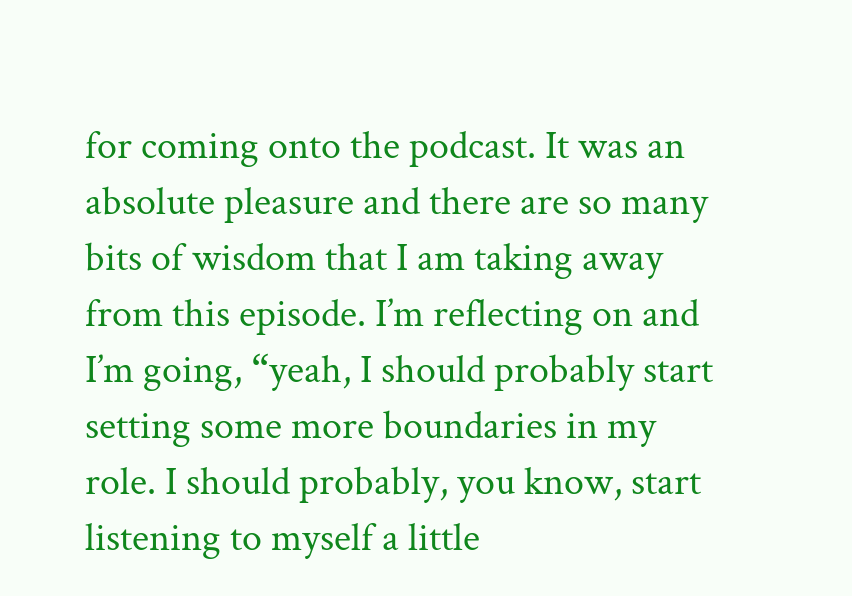for coming onto the podcast. It was an absolute pleasure and there are so many bits of wisdom that I am taking away from this episode. I’m reflecting on and I’m going, “yeah, I should probably start setting some more boundaries in my role. I should probably, you know, start listening to myself a little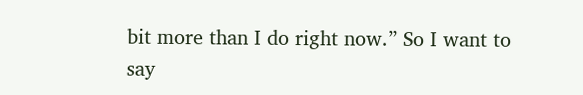bit more than I do right now.” So I want to say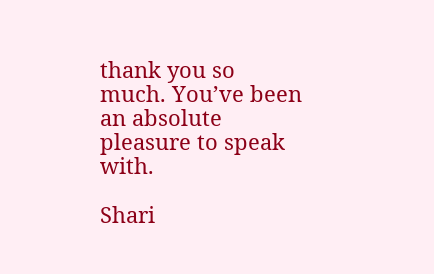thank you so much. You’ve been an absolute pleasure to speak with.

Shari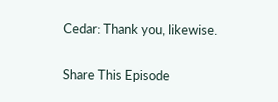Cedar: Thank you, likewise.

Share This Episode